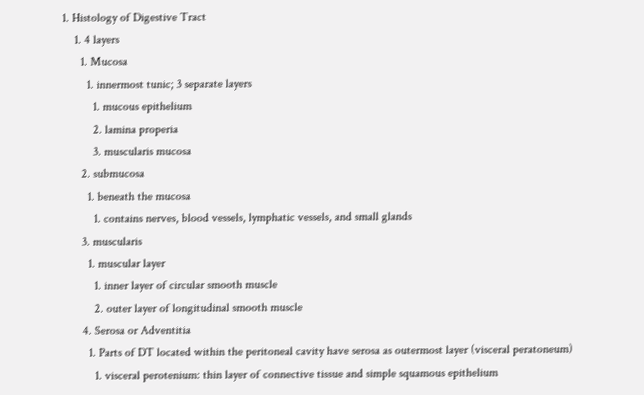1. Histology of Digestive Tract
    1. 4 layers
      1. Mucosa
        1. innermost tunic; 3 separate layers
          1. mucous epithelium
          2. lamina properia
          3. muscularis mucosa
      2. submucosa
        1. beneath the mucosa
          1. contains nerves, blood vessels, lymphatic vessels, and small glands
      3. muscularis
        1. muscular layer
          1. inner layer of circular smooth muscle
          2. outer layer of longitudinal smooth muscle
      4. Serosa or Adventitia
        1. Parts of DT located within the peritoneal cavity have serosa as outermost layer (visceral peratoneum)
          1. visceral perotenium: thin layer of connective tissue and simple squamous epithelium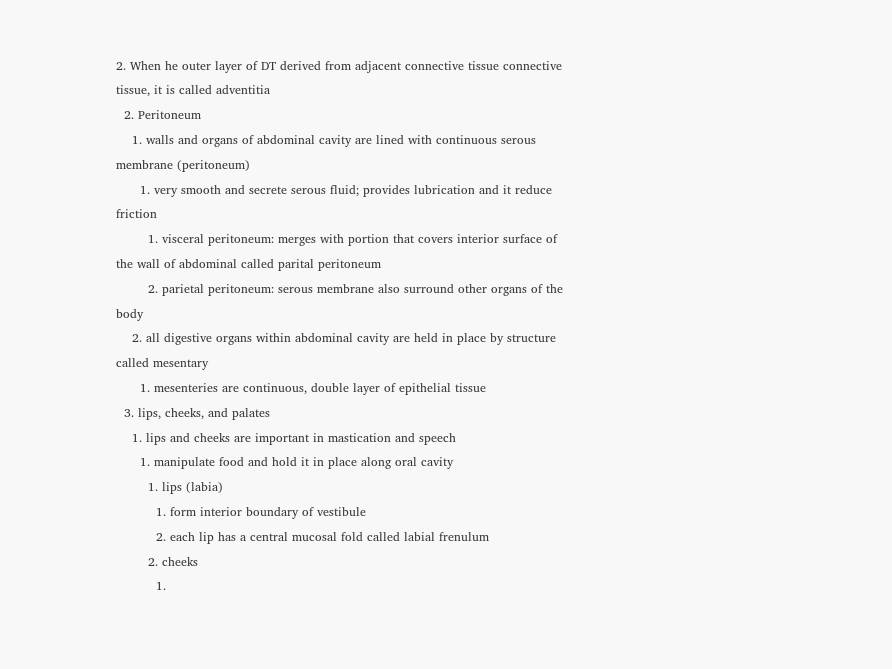2. When he outer layer of DT derived from adjacent connective tissue connective tissue, it is called adventitia
  2. Peritoneum
    1. walls and organs of abdominal cavity are lined with continuous serous membrane (peritoneum)
      1. very smooth and secrete serous fluid; provides lubrication and it reduce friction
        1. visceral peritoneum: merges with portion that covers interior surface of the wall of abdominal called parital peritoneum
        2. parietal peritoneum: serous membrane also surround other organs of the body
    2. all digestive organs within abdominal cavity are held in place by structure called mesentary
      1. mesenteries are continuous, double layer of epithelial tissue
  3. lips, cheeks, and palates
    1. lips and cheeks are important in mastication and speech
      1. manipulate food and hold it in place along oral cavity
        1. lips (labia)
          1. form interior boundary of vestibule
          2. each lip has a central mucosal fold called labial frenulum
        2. cheeks
          1.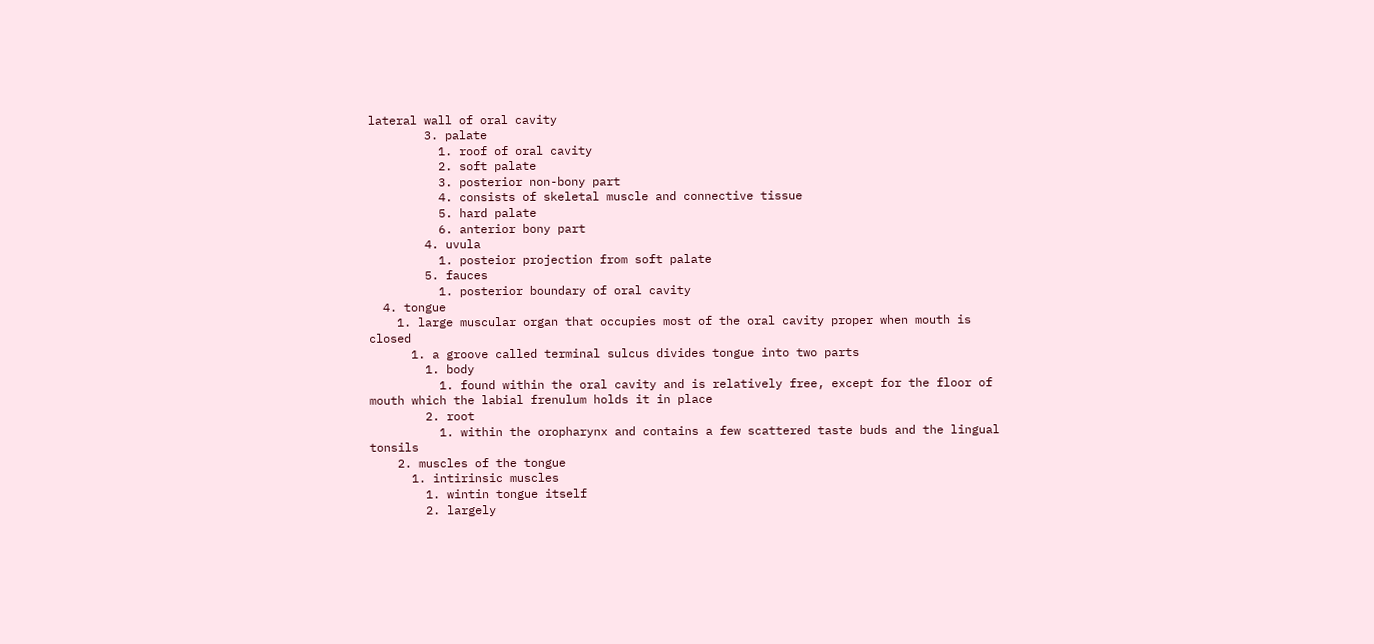lateral wall of oral cavity
        3. palate
          1. roof of oral cavity
          2. soft palate
          3. posterior non-bony part
          4. consists of skeletal muscle and connective tissue
          5. hard palate
          6. anterior bony part
        4. uvula
          1. posteior projection from soft palate
        5. fauces
          1. posterior boundary of oral cavity
  4. tongue
    1. large muscular organ that occupies most of the oral cavity proper when mouth is closed
      1. a groove called terminal sulcus divides tongue into two parts
        1. body
          1. found within the oral cavity and is relatively free, except for the floor of mouth which the labial frenulum holds it in place
        2. root
          1. within the oropharynx and contains a few scattered taste buds and the lingual tonsils
    2. muscles of the tongue
      1. intirinsic muscles
        1. wintin tongue itself
        2. largely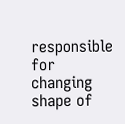responsible for changing shape of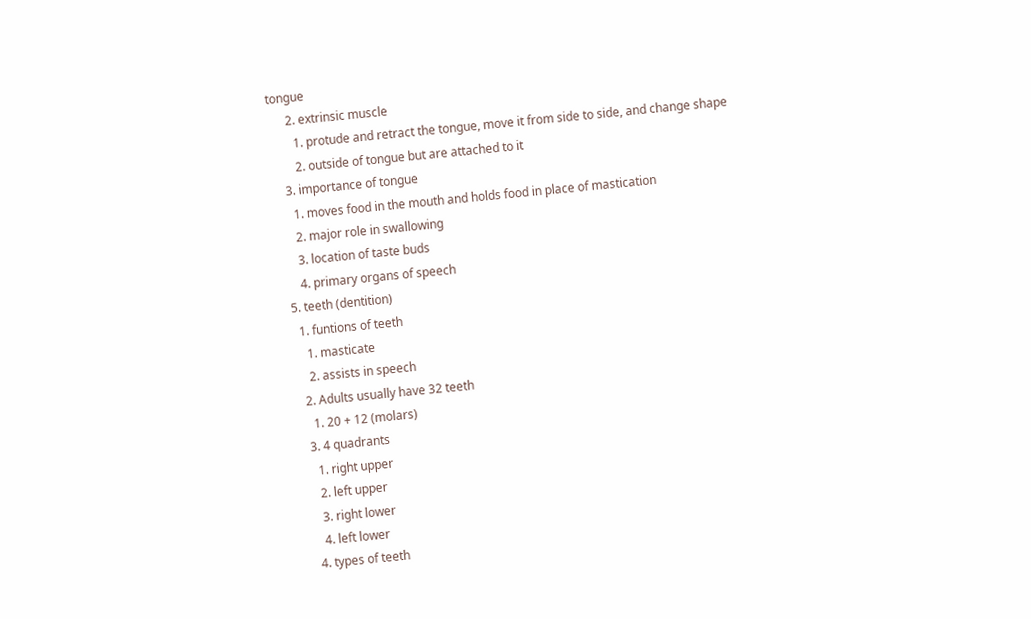tongue
      2. extrinsic muscle
        1. protude and retract the tongue, move it from side to side, and change shape
        2. outside of tongue but are attached to it
    3. importance of tongue
      1. moves food in the mouth and holds food in place of mastication
      2. major role in swallowing
      3. location of taste buds
      4. primary organs of speech
  5. teeth (dentition)
    1. funtions of teeth
      1. masticate
      2. assists in speech
    2. Adults usually have 32 teeth
      1. 20 + 12 (molars)
    3. 4 quadrants
      1. right upper
      2. left upper
      3. right lower
      4. left lower
    4. types of teeth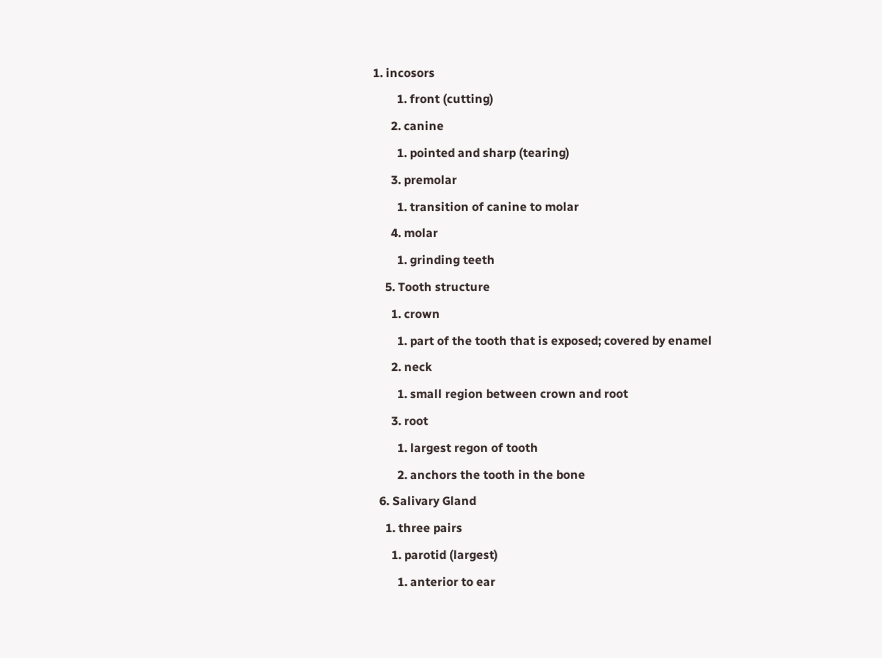1. incosors
        1. front (cutting)
      2. canine
        1. pointed and sharp (tearing)
      3. premolar
        1. transition of canine to molar
      4. molar
        1. grinding teeth
    5. Tooth structure
      1. crown
        1. part of the tooth that is exposed; covered by enamel
      2. neck
        1. small region between crown and root
      3. root
        1. largest regon of tooth
        2. anchors the tooth in the bone
  6. Salivary Gland
    1. three pairs
      1. parotid (largest)
        1. anterior to ear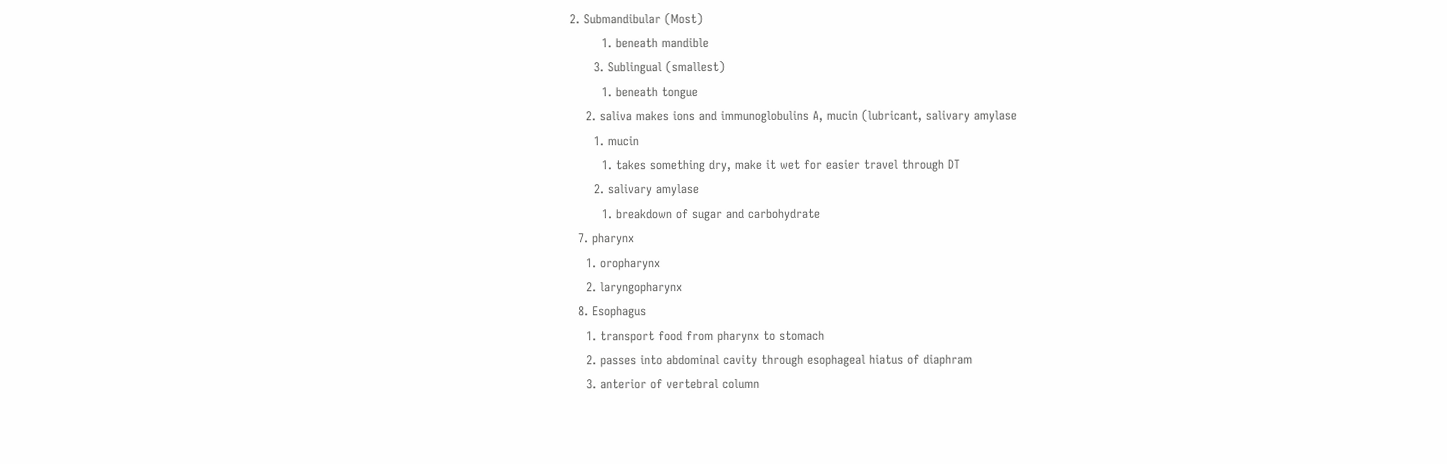2. Submandibular (Most)
        1. beneath mandible
      3. Sublingual (smallest)
        1. beneath tongue
    2. saliva makes ions and immunoglobulins A, mucin (lubricant, salivary amylase
      1. mucin
        1. takes something dry, make it wet for easier travel through DT
      2. salivary amylase
        1. breakdown of sugar and carbohydrate
  7. pharynx
    1. oropharynx
    2. laryngopharynx
  8. Esophagus
    1. transport food from pharynx to stomach
    2. passes into abdominal cavity through esophageal hiatus of diaphram
    3. anterior of vertebral column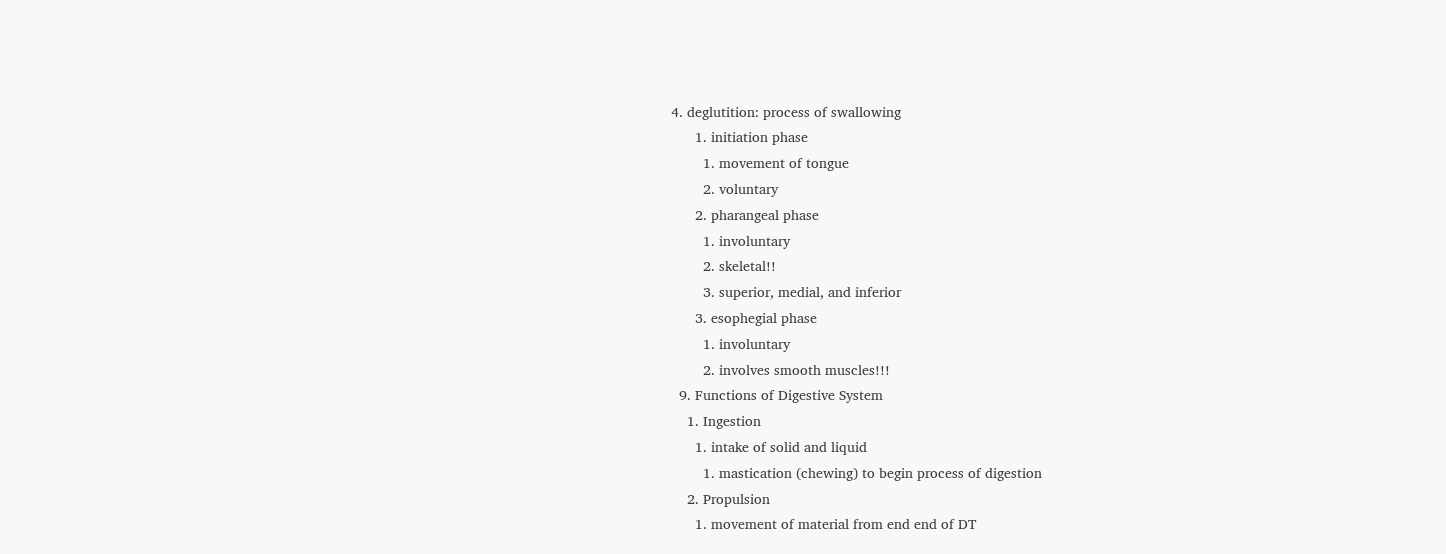4. deglutition: process of swallowing
      1. initiation phase
        1. movement of tongue
        2. voluntary
      2. pharangeal phase
        1. involuntary
        2. skeletal!!
        3. superior, medial, and inferior
      3. esophegial phase
        1. involuntary
        2. involves smooth muscles!!!
  9. Functions of Digestive System
    1. Ingestion
      1. intake of solid and liquid
        1. mastication (chewing) to begin process of digestion
    2. Propulsion
      1. movement of material from end end of DT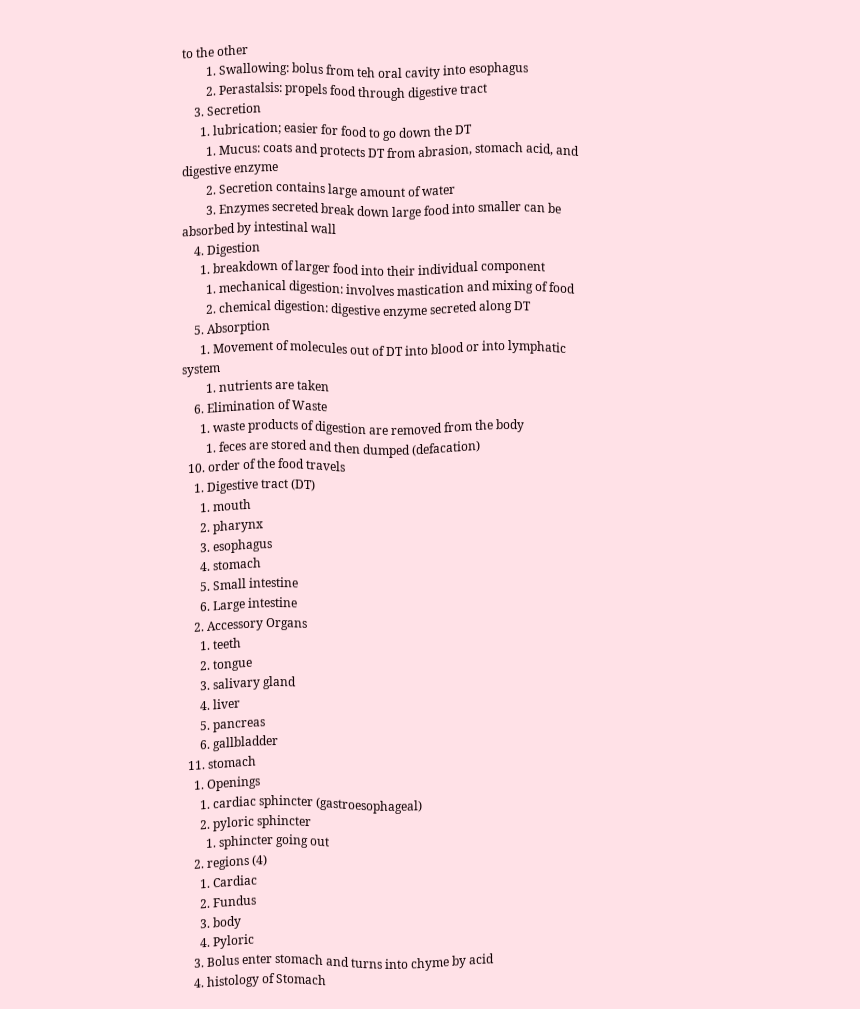to the other
        1. Swallowing: bolus from teh oral cavity into esophagus
        2. Perastalsis: propels food through digestive tract
    3. Secretion
      1. lubrication; easier for food to go down the DT
        1. Mucus: coats and protects DT from abrasion, stomach acid, and digestive enzyme
        2. Secretion contains large amount of water
        3. Enzymes secreted break down large food into smaller can be absorbed by intestinal wall
    4. Digestion
      1. breakdown of larger food into their individual component
        1. mechanical digestion: involves mastication and mixing of food
        2. chemical digestion: digestive enzyme secreted along DT
    5. Absorption
      1. Movement of molecules out of DT into blood or into lymphatic system
        1. nutrients are taken
    6. Elimination of Waste
      1. waste products of digestion are removed from the body
        1. feces are stored and then dumped (defacation)
  10. order of the food travels
    1. Digestive tract (DT)
      1. mouth
      2. pharynx
      3. esophagus
      4. stomach
      5. Small intestine
      6. Large intestine
    2. Accessory Organs
      1. teeth
      2. tongue
      3. salivary gland
      4. liver
      5. pancreas
      6. gallbladder
  11. stomach
    1. Openings
      1. cardiac sphincter (gastroesophageal)
      2. pyloric sphincter
        1. sphincter going out
    2. regions (4)
      1. Cardiac
      2. Fundus
      3. body
      4. Pyloric
    3. Bolus enter stomach and turns into chyme by acid
    4. histology of Stomach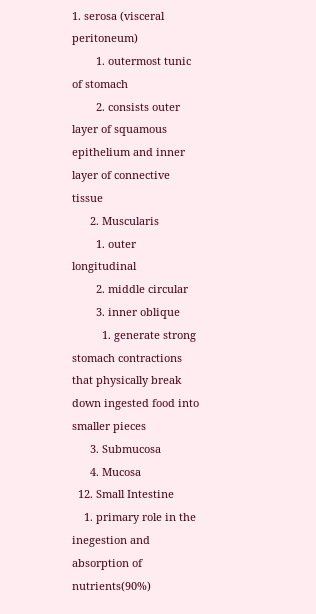1. serosa (visceral peritoneum)
        1. outermost tunic of stomach
        2. consists outer layer of squamous epithelium and inner layer of connective tissue
      2. Muscularis
        1. outer longitudinal
        2. middle circular
        3. inner oblique
          1. generate strong stomach contractions that physically break down ingested food into smaller pieces
      3. Submucosa
      4. Mucosa
  12. Small Intestine
    1. primary role in the inegestion and absorption of nutrients(90%)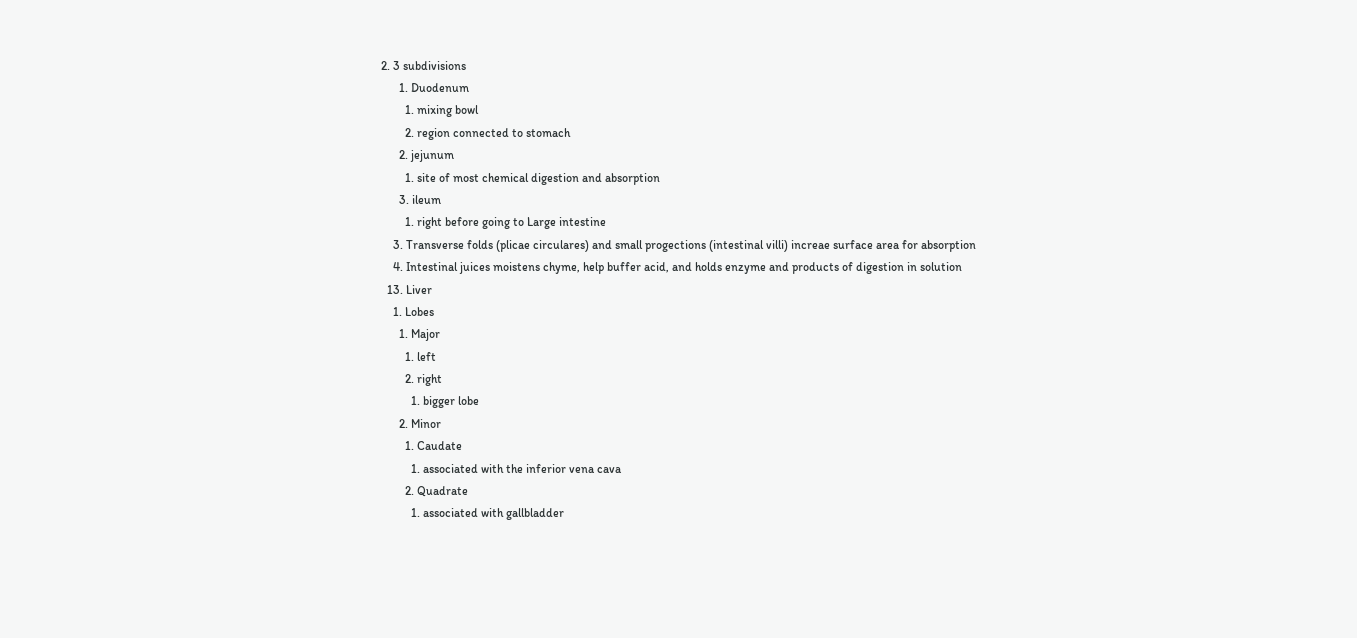2. 3 subdivisions
      1. Duodenum
        1. mixing bowl
        2. region connected to stomach
      2. jejunum
        1. site of most chemical digestion and absorption
      3. ileum
        1. right before going to Large intestine
    3. Transverse folds (plicae circulares) and small progections (intestinal villi) increae surface area for absorption
    4. Intestinal juices moistens chyme, help buffer acid, and holds enzyme and products of digestion in solution
  13. Liver
    1. Lobes
      1. Major
        1. left
        2. right
          1. bigger lobe
      2. Minor
        1. Caudate
          1. associated with the inferior vena cava
        2. Quadrate
          1. associated with gallbladder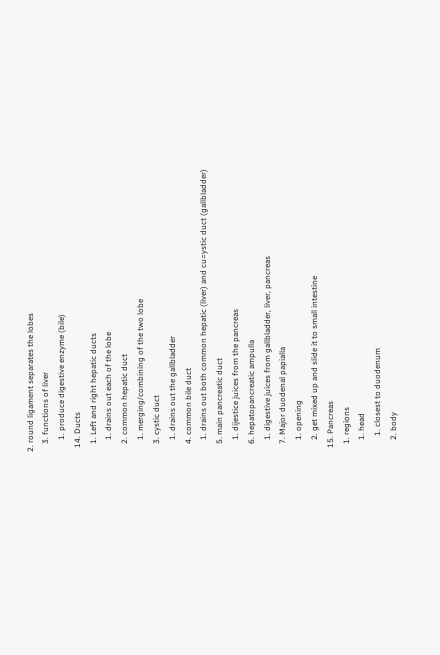2. round ligament separates the lobes
    3. functions of liver
      1. produce digestive enzyme (bile)
  14. Ducts
    1. Left and right hepatic ducts
      1. drains out each of the lobe
    2. common hepatic duct
      1. merging/combining of the two lobe
    3. cystic duct
      1. drains out the gallbladder
    4. common bile duct
      1. drains out both common hepatic (liver) and cu=ystic duct (gallbladder)
    5. main pancreatic duct
      1. dijestice juices from the pancreas
    6. hepatopancreatic ampulla
      1. digestive juices from gallbladder, liver, pancreas
    7. Major duodenal papialla
      1. opening
      2. get mixed up and slide it to small intestine
  15. Pancreas
    1. regions
      1. head
        1. closest to duodenum
      2. body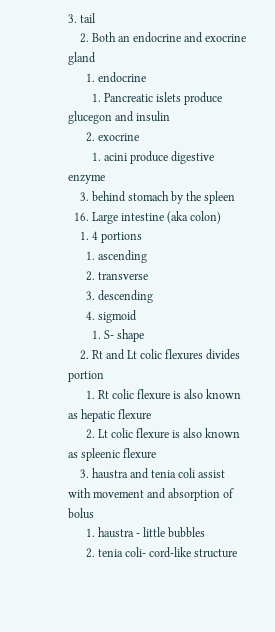3. tail
    2. Both an endocrine and exocrine gland
      1. endocrine
        1. Pancreatic islets produce glucegon and insulin
      2. exocrine
        1. acini produce digestive enzyme
    3. behind stomach by the spleen
  16. Large intestine (aka colon)
    1. 4 portions
      1. ascending
      2. transverse
      3. descending
      4. sigmoid
        1. S- shape
    2. Rt and Lt colic flexures divides portion
      1. Rt colic flexure is also known as hepatic flexure
      2. Lt colic flexure is also known as spleenic flexure
    3. haustra and tenia coli assist with movement and absorption of bolus
      1. haustra - little bubbles
      2. tenia coli- cord-like structure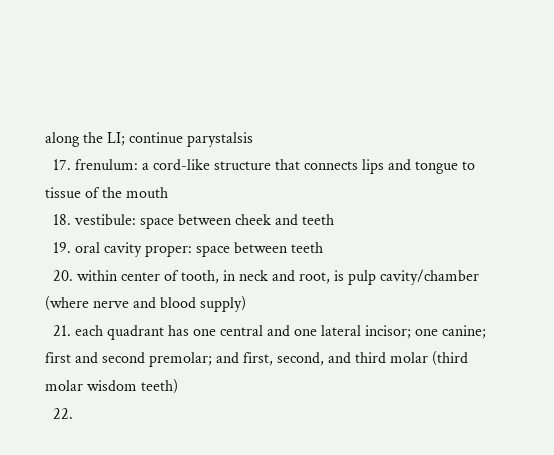along the LI; continue parystalsis
  17. frenulum: a cord-like structure that connects lips and tongue to tissue of the mouth
  18. vestibule: space between cheek and teeth
  19. oral cavity proper: space between teeth
  20. within center of tooth, in neck and root, is pulp cavity/chamber (where nerve and blood supply)
  21. each quadrant has one central and one lateral incisor; one canine; first and second premolar; and first, second, and third molar (third molar wisdom teeth)
  22.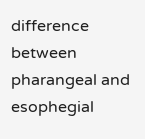difference between pharangeal and esophegial